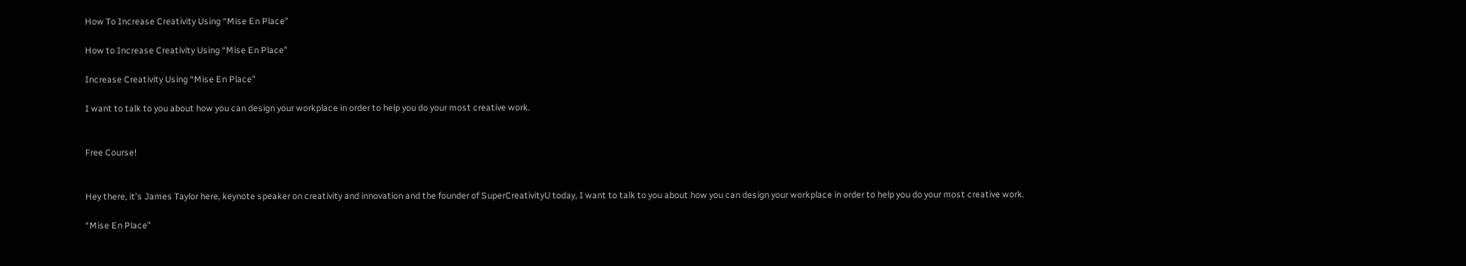How To Increase Creativity Using “Mise En Place”

How to Increase Creativity Using “Mise En Place”

Increase Creativity Using “Mise En Place”

I want to talk to you about how you can design your workplace in order to help you do your most creative work.


Free Course!


Hey there, it’s James Taylor here, keynote speaker on creativity and innovation and the founder of SuperCreativityU today, I want to talk to you about how you can design your workplace in order to help you do your most creative work.

“Mise En Place”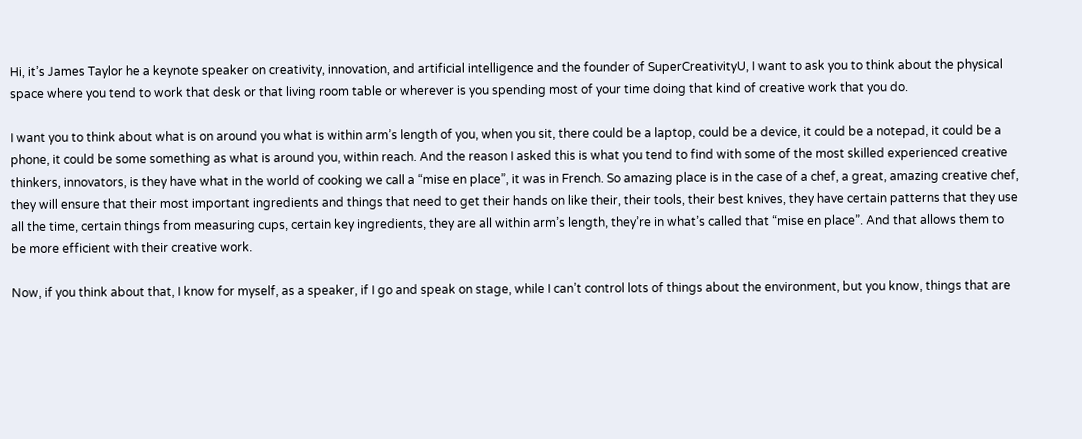Hi, it’s James Taylor he a keynote speaker on creativity, innovation, and artificial intelligence and the founder of SuperCreativityU, I want to ask you to think about the physical space where you tend to work that desk or that living room table or wherever is you spending most of your time doing that kind of creative work that you do.

I want you to think about what is on around you what is within arm’s length of you, when you sit, there could be a laptop, could be a device, it could be a notepad, it could be a phone, it could be some something as what is around you, within reach. And the reason I asked this is what you tend to find with some of the most skilled experienced creative thinkers, innovators, is they have what in the world of cooking we call a “mise en place”, it was in French. So amazing place is in the case of a chef, a great, amazing creative chef, they will ensure that their most important ingredients and things that need to get their hands on like their, their tools, their best knives, they have certain patterns that they use all the time, certain things from measuring cups, certain key ingredients, they are all within arm’s length, they’re in what’s called that “mise en place”. And that allows them to be more efficient with their creative work.

Now, if you think about that, I know for myself, as a speaker, if I go and speak on stage, while I can’t control lots of things about the environment, but you know, things that are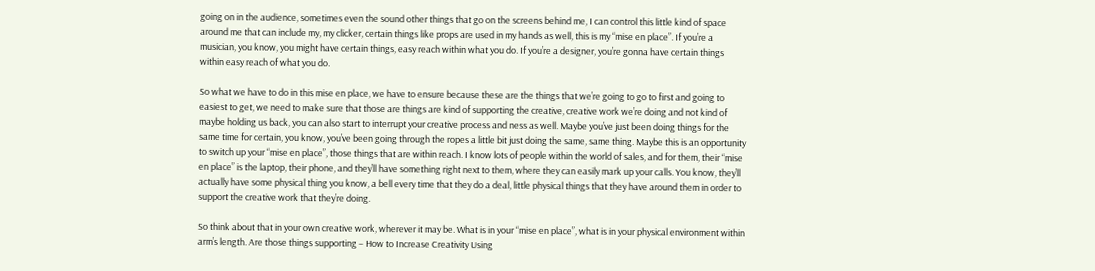going on in the audience, sometimes even the sound other things that go on the screens behind me, I can control this little kind of space around me that can include my, my clicker, certain things like props are used in my hands as well, this is my “mise en place”. If you’re a musician, you know, you might have certain things, easy reach within what you do. If you’re a designer, you’re gonna have certain things within easy reach of what you do.

So what we have to do in this mise en place, we have to ensure because these are the things that we’re going to go to first and going to easiest to get, we need to make sure that those are things are kind of supporting the creative, creative work we’re doing and not kind of maybe holding us back, you can also start to interrupt your creative process and ness as well. Maybe you’ve just been doing things for the same time for certain, you know, you’ve been going through the ropes a little bit just doing the same, same thing. Maybe this is an opportunity to switch up your “mise en place”, those things that are within reach. I know lots of people within the world of sales, and for them, their “mise en place” is the laptop, their phone, and they’ll have something right next to them, where they can easily mark up your calls. You know, they’ll actually have some physical thing you know, a bell every time that they do a deal, little physical things that they have around them in order to support the creative work that they’re doing.

So think about that in your own creative work, wherever it may be. What is in your “mise en place”, what is in your physical environment within arm’s length. Are those things supporting – How to Increase Creativity Using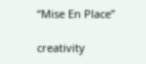“Mise En Place”

creativity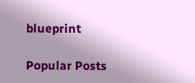blueprint

Popular Posts